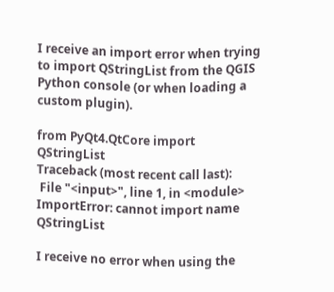I receive an import error when trying to import QStringList from the QGIS Python console (or when loading a custom plugin).

from PyQt4.QtCore import QStringList
Traceback (most recent call last):
 File "<input>", line 1, in <module>
ImportError: cannot import name QStringList

I receive no error when using the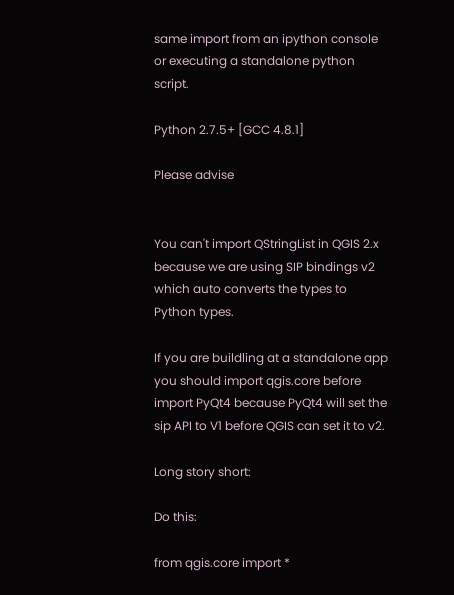same import from an ipython console or executing a standalone python script.

Python 2.7.5+ [GCC 4.8.1]

Please advise


You can't import QStringList in QGIS 2.x because we are using SIP bindings v2 which auto converts the types to Python types.

If you are buildling at a standalone app you should import qgis.core before import PyQt4 because PyQt4 will set the sip API to V1 before QGIS can set it to v2.

Long story short:

Do this:

from qgis.core import *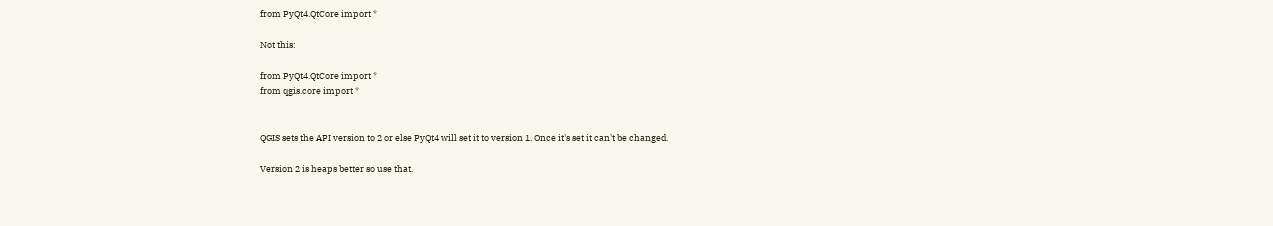from PyQt4.QtCore import *

Not this:

from PyQt4.QtCore import *
from qgis.core import *


QGIS sets the API version to 2 or else PyQt4 will set it to version 1. Once it's set it can't be changed.

Version 2 is heaps better so use that.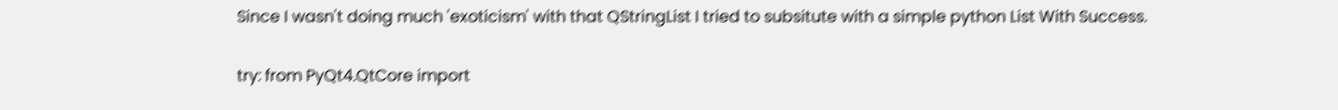Since I wasn't doing much 'exoticism' with that QStringList I tried to subsitute with a simple python List With Success.

try: from PyQt4.QtCore import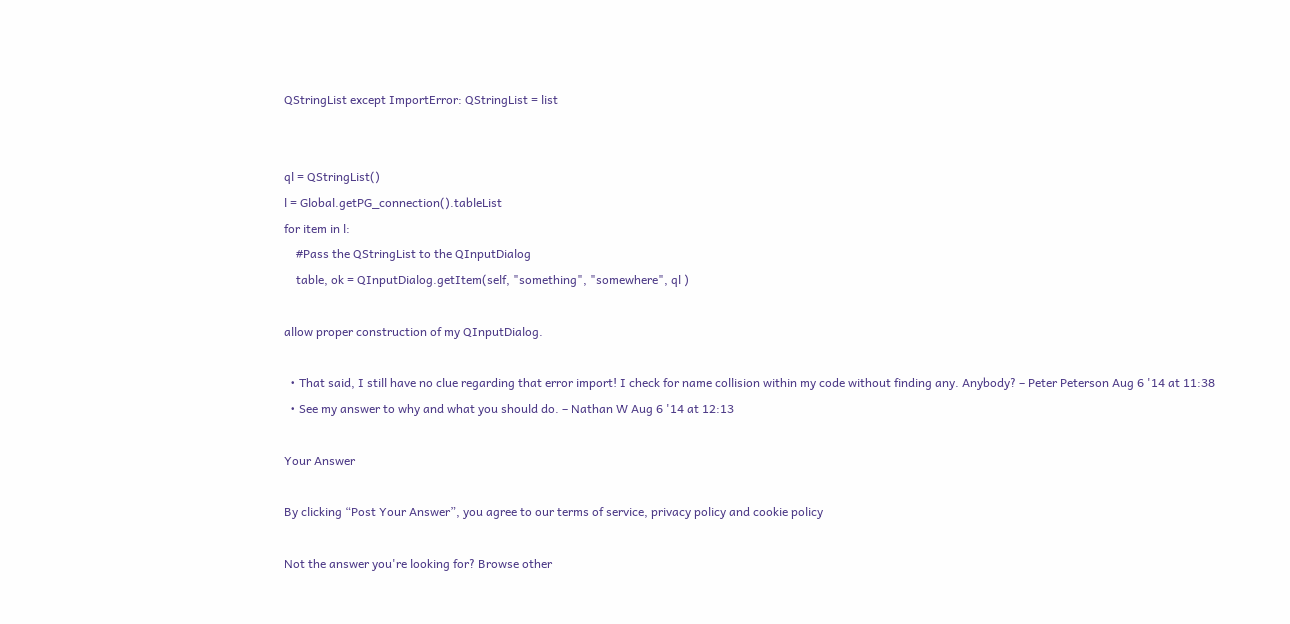QStringList except ImportError: QStringList = list


ql = QStringList()
l = Global.getPG_connection().tableList
for item in l:
    #Pass the QStringList to the QInputDialog
    table, ok = QInputDialog.getItem(self, "something", "somewhere", ql )

allow proper construction of my QInputDialog.

  • That said, I still have no clue regarding that error import! I check for name collision within my code without finding any. Anybody? – Peter Peterson Aug 6 '14 at 11:38
  • See my answer to why and what you should do. – Nathan W Aug 6 '14 at 12:13

Your Answer

By clicking “Post Your Answer”, you agree to our terms of service, privacy policy and cookie policy

Not the answer you're looking for? Browse other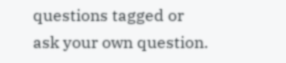questions tagged or ask your own question.